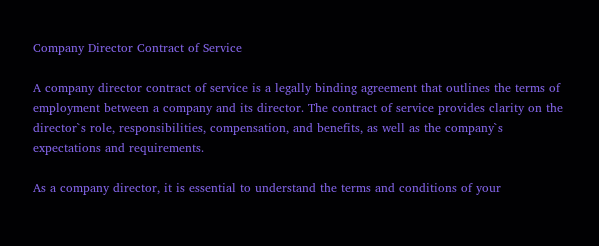Company Director Contract of Service

A company director contract of service is a legally binding agreement that outlines the terms of employment between a company and its director. The contract of service provides clarity on the director`s role, responsibilities, compensation, and benefits, as well as the company`s expectations and requirements.

As a company director, it is essential to understand the terms and conditions of your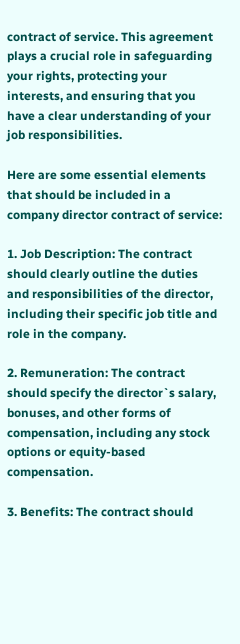contract of service. This agreement plays a crucial role in safeguarding your rights, protecting your interests, and ensuring that you have a clear understanding of your job responsibilities.

Here are some essential elements that should be included in a company director contract of service:

1. Job Description: The contract should clearly outline the duties and responsibilities of the director, including their specific job title and role in the company.

2. Remuneration: The contract should specify the director`s salary, bonuses, and other forms of compensation, including any stock options or equity-based compensation.

3. Benefits: The contract should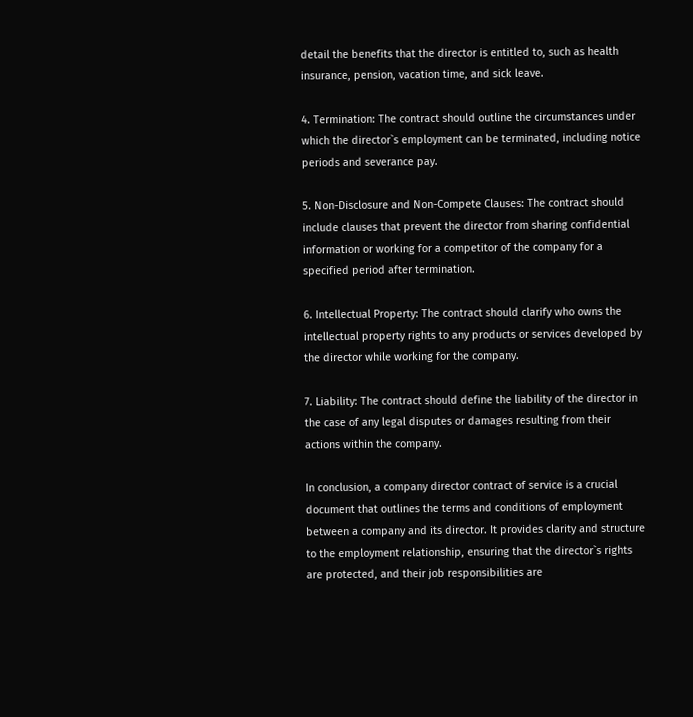detail the benefits that the director is entitled to, such as health insurance, pension, vacation time, and sick leave.

4. Termination: The contract should outline the circumstances under which the director`s employment can be terminated, including notice periods and severance pay.

5. Non-Disclosure and Non-Compete Clauses: The contract should include clauses that prevent the director from sharing confidential information or working for a competitor of the company for a specified period after termination.

6. Intellectual Property: The contract should clarify who owns the intellectual property rights to any products or services developed by the director while working for the company.

7. Liability: The contract should define the liability of the director in the case of any legal disputes or damages resulting from their actions within the company.

In conclusion, a company director contract of service is a crucial document that outlines the terms and conditions of employment between a company and its director. It provides clarity and structure to the employment relationship, ensuring that the director`s rights are protected, and their job responsibilities are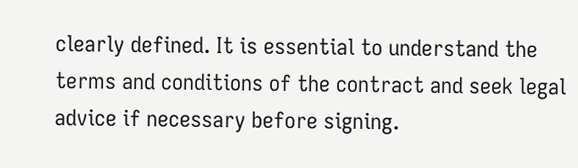clearly defined. It is essential to understand the terms and conditions of the contract and seek legal advice if necessary before signing.